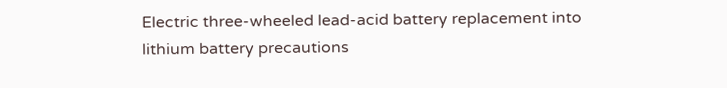Electric three-wheeled lead-acid battery replacement into lithium battery precautions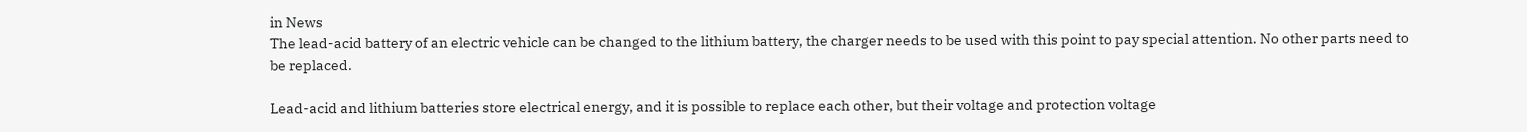in News
The lead-acid battery of an electric vehicle can be changed to the lithium battery, the charger needs to be used with this point to pay special attention. No other parts need to be replaced.

Lead-acid and lithium batteries store electrical energy, and it is possible to replace each other, but their voltage and protection voltage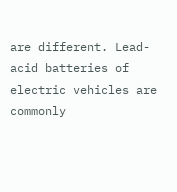are different. Lead-acid batteries of electric vehicles are commonly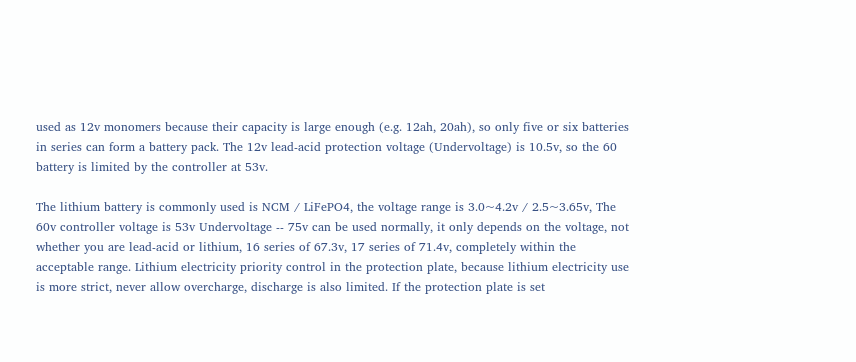used as 12v monomers because their capacity is large enough (e.g. 12ah, 20ah), so only five or six batteries in series can form a battery pack. The 12v lead-acid protection voltage (Undervoltage) is 10.5v, so the 60 battery is limited by the controller at 53v.

The lithium battery is commonly used is NCM / LiFePO4, the voltage range is 3.0~4.2v / 2.5~3.65v, The 60v controller voltage is 53v Undervoltage -- 75v can be used normally, it only depends on the voltage, not whether you are lead-acid or lithium, 16 series of 67.3v, 17 series of 71.4v, completely within the acceptable range. Lithium electricity priority control in the protection plate, because lithium electricity use is more strict, never allow overcharge, discharge is also limited. If the protection plate is set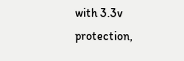with 3.3v protection,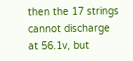then the 17 strings cannot discharge at 56.1v, but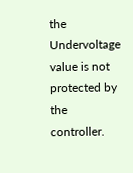the Undervoltage value is not protected by the controller.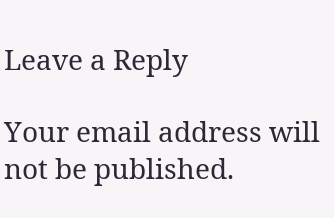Leave a Reply

Your email address will not be published.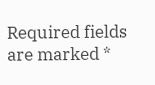Required fields are marked *